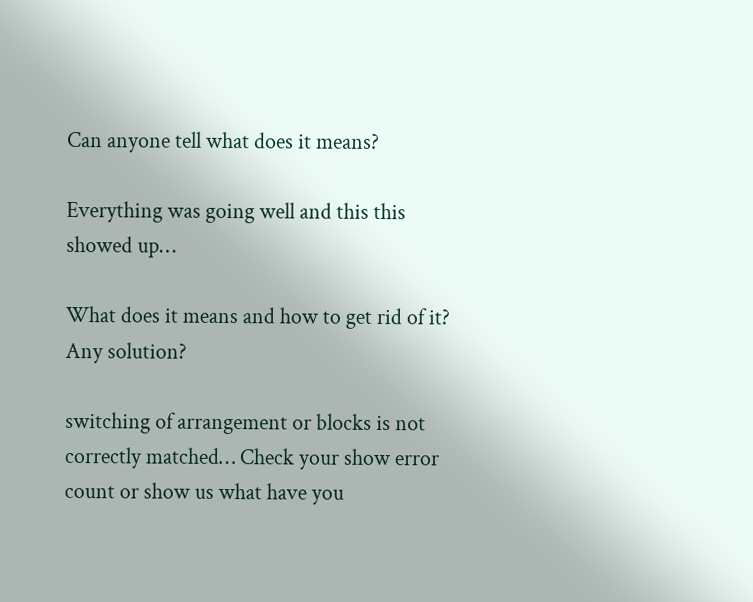Can anyone tell what does it means?

Everything was going well and this this showed up…

What does it means and how to get rid of it? Any solution?

switching of arrangement or blocks is not correctly matched… Check your show error count or show us what have you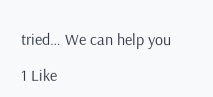tried… We can help you

1 Like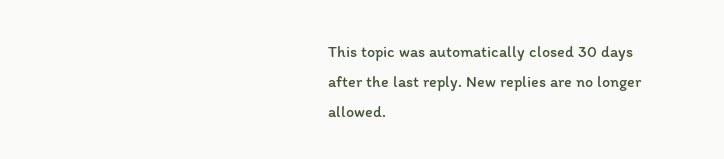This topic was automatically closed 30 days after the last reply. New replies are no longer allowed.